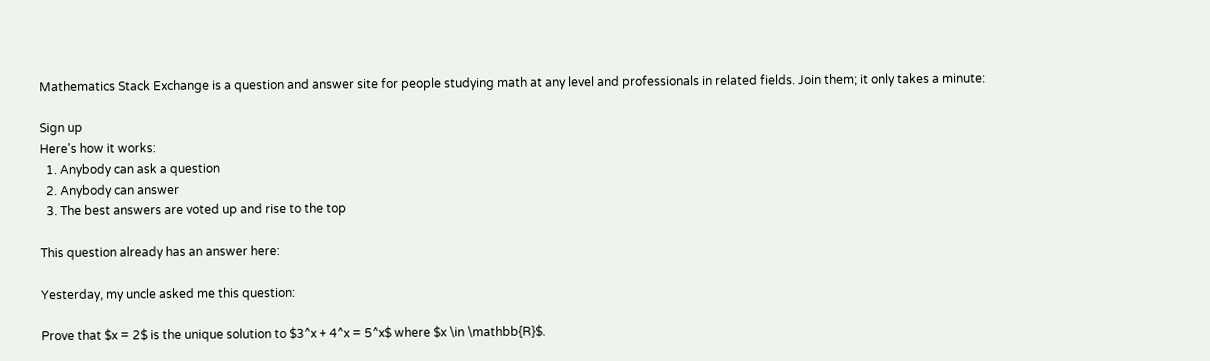Mathematics Stack Exchange is a question and answer site for people studying math at any level and professionals in related fields. Join them; it only takes a minute:

Sign up
Here's how it works:
  1. Anybody can ask a question
  2. Anybody can answer
  3. The best answers are voted up and rise to the top

This question already has an answer here:

Yesterday, my uncle asked me this question:

Prove that $x = 2$ is the unique solution to $3^x + 4^x = 5^x$ where $x \in \mathbb{R}$.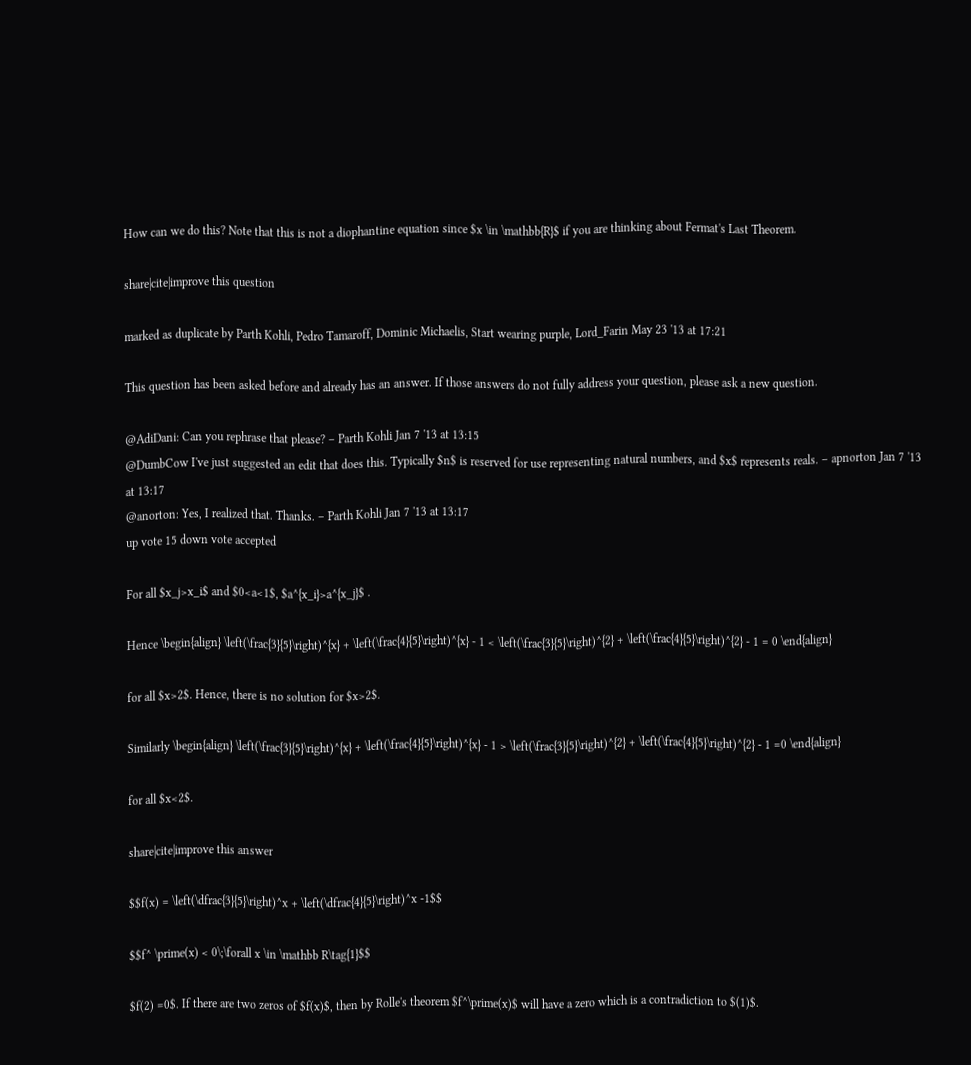How can we do this? Note that this is not a diophantine equation since $x \in \mathbb{R}$ if you are thinking about Fermat's Last Theorem.

share|cite|improve this question

marked as duplicate by Parth Kohli, Pedro Tamaroff, Dominic Michaelis, Start wearing purple, Lord_Farin May 23 '13 at 17:21

This question has been asked before and already has an answer. If those answers do not fully address your question, please ask a new question.

@AdiDani: Can you rephrase that please? – Parth Kohli Jan 7 '13 at 13:15
@DumbCow I've just suggested an edit that does this. Typically $n$ is reserved for use representing natural numbers, and $x$ represents reals. – apnorton Jan 7 '13 at 13:17
@anorton: Yes, I realized that. Thanks. – Parth Kohli Jan 7 '13 at 13:17
up vote 15 down vote accepted

For all $x_j>x_i$ and $0<a<1$, $a^{x_i}>a^{x_j}$ .

Hence \begin{align} \left(\frac{3}{5}\right)^{x} + \left(\frac{4}{5}\right)^{x} - 1 < \left(\frac{3}{5}\right)^{2} + \left(\frac{4}{5}\right)^{2} - 1 = 0 \end{align}

for all $x>2$. Hence, there is no solution for $x>2$.

Similarly \begin{align} \left(\frac{3}{5}\right)^{x} + \left(\frac{4}{5}\right)^{x} - 1 > \left(\frac{3}{5}\right)^{2} + \left(\frac{4}{5}\right)^{2} - 1 =0 \end{align}

for all $x<2$.

share|cite|improve this answer

$$f(x) = \left(\dfrac{3}{5}\right)^x + \left(\dfrac{4}{5}\right)^x -1$$

$$f^ \prime(x) < 0\;\forall x \in \mathbb R\tag{1}$$

$f(2) =0$. If there are two zeros of $f(x)$, then by Rolle's theorem $f^\prime(x)$ will have a zero which is a contradiction to $(1)$.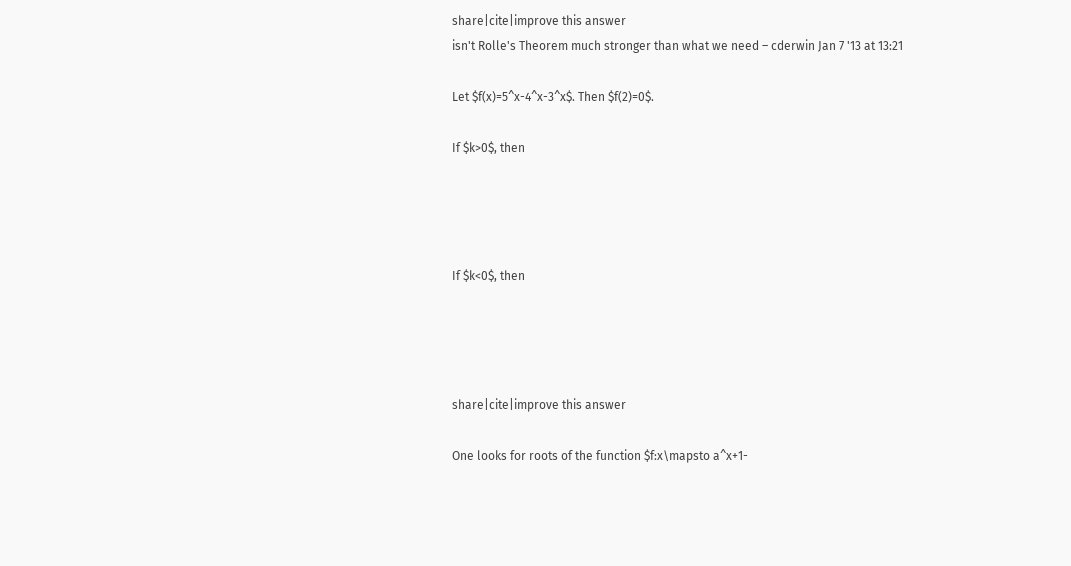share|cite|improve this answer
isn't Rolle's Theorem much stronger than what we need – cderwin Jan 7 '13 at 13:21

Let $f(x)=5^x-4^x-3^x$. Then $f(2)=0$.

If $k>0$, then




If $k<0$, then




share|cite|improve this answer

One looks for roots of the function $f:x\mapsto a^x+1-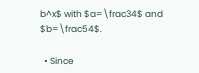b^x$ with $a=\frac34$ and $b=\frac54$.

  • Since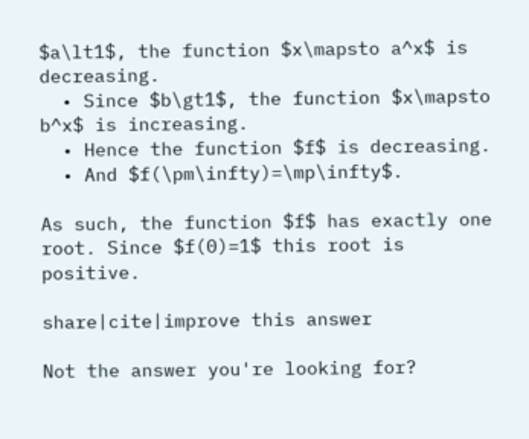$a\lt1$, the function $x\mapsto a^x$ is decreasing.
  • Since $b\gt1$, the function $x\mapsto b^x$ is increasing.
  • Hence the function $f$ is decreasing.
  • And $f(\pm\infty)=\mp\infty$.

As such, the function $f$ has exactly one root. Since $f(0)=1$ this root is positive.

share|cite|improve this answer

Not the answer you're looking for?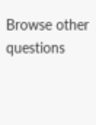Browse other questions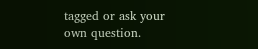tagged or ask your own question.